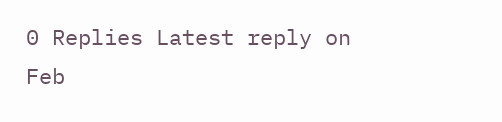0 Replies Latest reply on Feb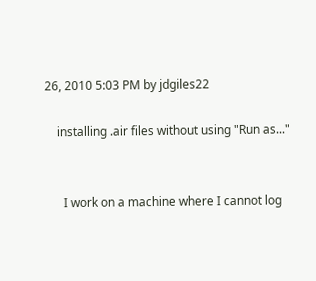26, 2010 5:03 PM by jdgiles22

    installing .air files without using "Run as..."


      I work on a machine where I cannot log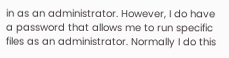in as an administrator. However, I do have a password that allows me to run specific files as an administrator. Normally I do this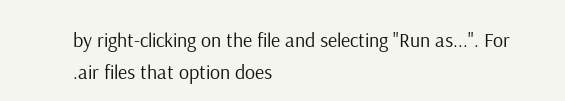by right-clicking on the file and selecting "Run as...". For .air files that option does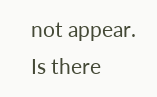not appear. Is there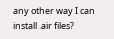any other way I can install .air files?